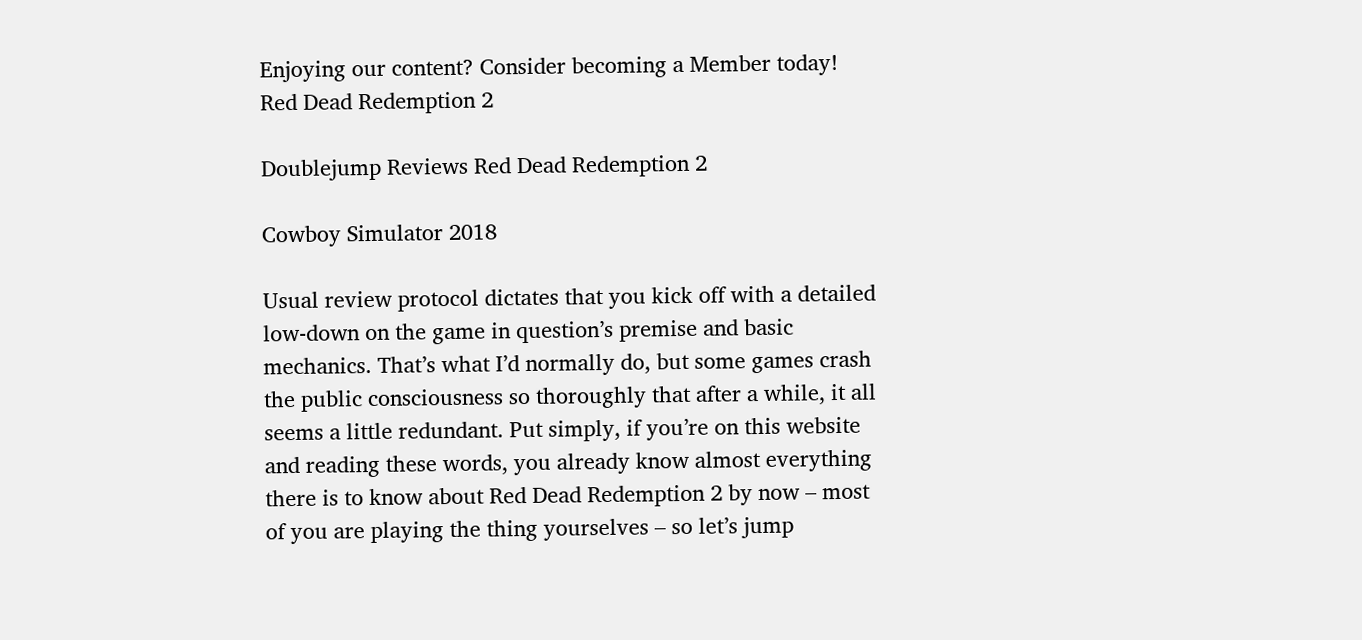Enjoying our content? Consider becoming a Member today!
Red Dead Redemption 2

Doublejump Reviews Red Dead Redemption 2

Cowboy Simulator 2018

Usual review protocol dictates that you kick off with a detailed low-down on the game in question’s premise and basic mechanics. That’s what I’d normally do, but some games crash the public consciousness so thoroughly that after a while, it all seems a little redundant. Put simply, if you’re on this website and reading these words, you already know almost everything there is to know about Red Dead Redemption 2 by now – most of you are playing the thing yourselves – so let’s jump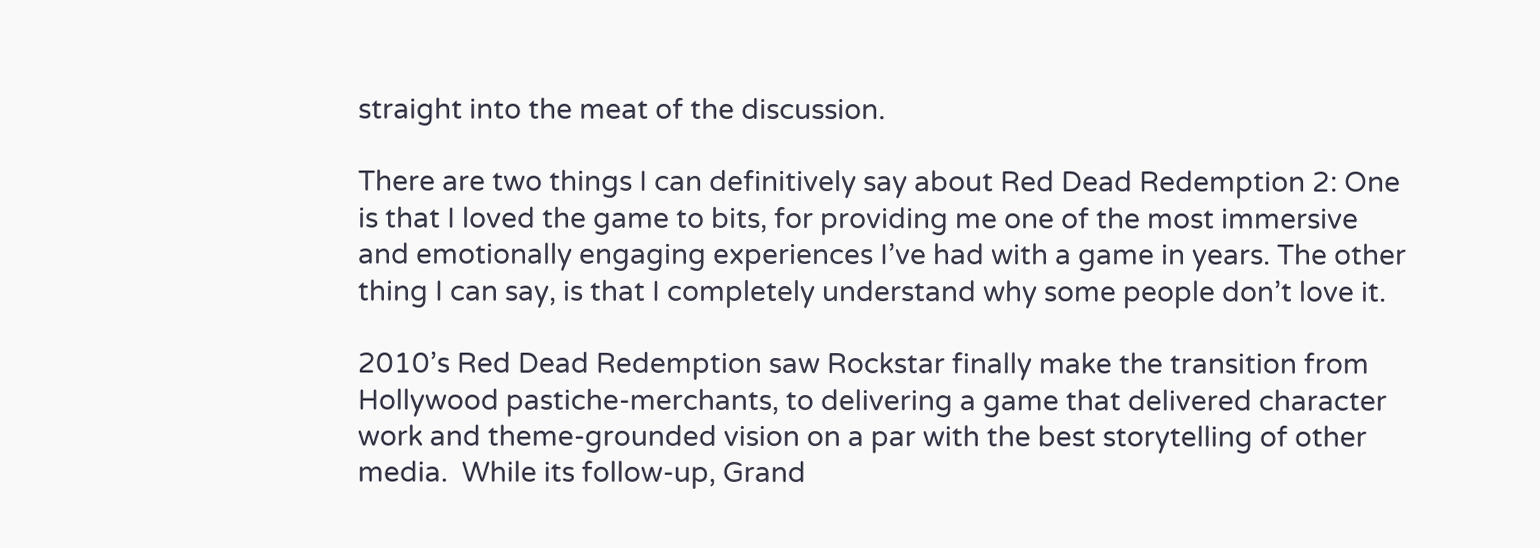straight into the meat of the discussion.

There are two things I can definitively say about Red Dead Redemption 2: One is that I loved the game to bits, for providing me one of the most immersive and emotionally engaging experiences I’ve had with a game in years. The other thing I can say, is that I completely understand why some people don’t love it.

2010’s Red Dead Redemption saw Rockstar finally make the transition from Hollywood pastiche-merchants, to delivering a game that delivered character work and theme-grounded vision on a par with the best storytelling of other media.  While its follow-up, Grand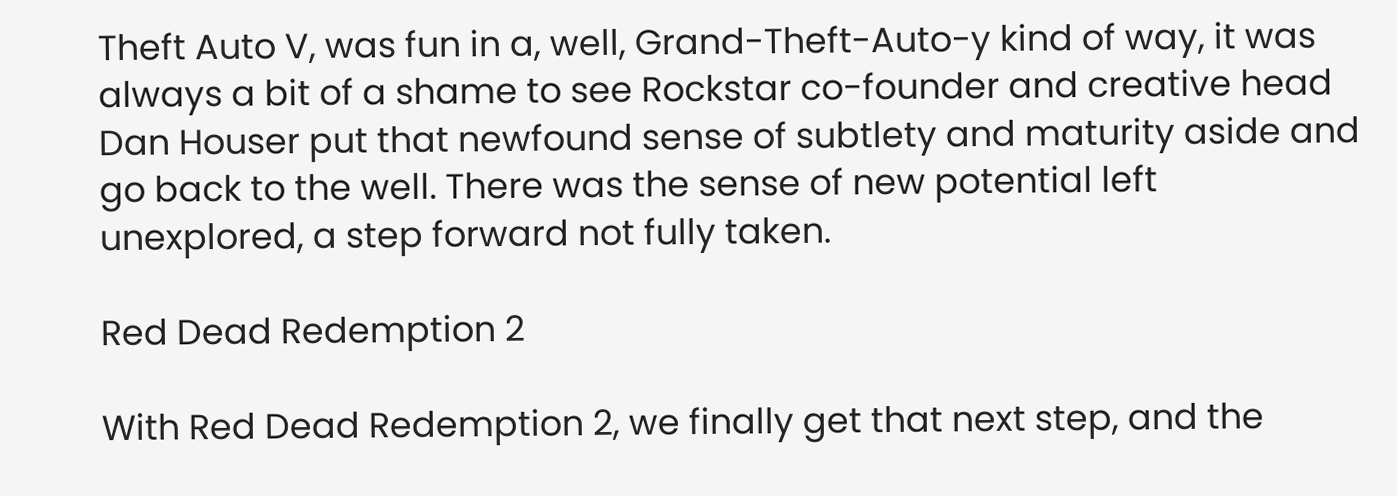Theft Auto V, was fun in a, well, Grand-Theft-Auto-y kind of way, it was always a bit of a shame to see Rockstar co-founder and creative head Dan Houser put that newfound sense of subtlety and maturity aside and go back to the well. There was the sense of new potential left unexplored, a step forward not fully taken.

Red Dead Redemption 2

With Red Dead Redemption 2, we finally get that next step, and the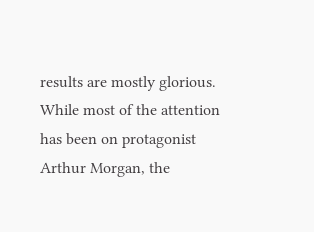results are mostly glorious. While most of the attention has been on protagonist Arthur Morgan, the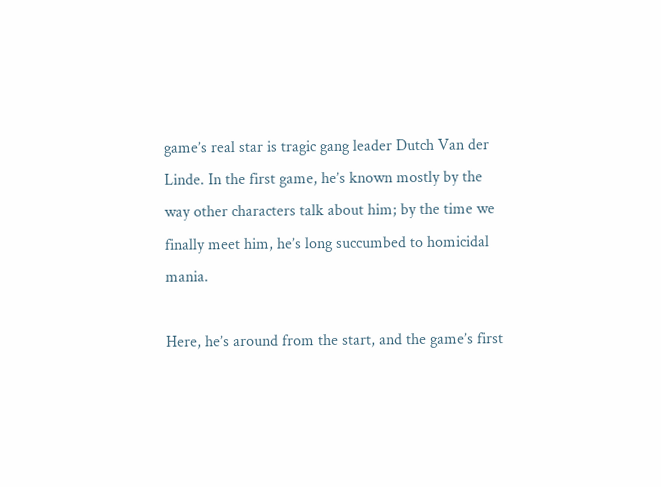game’s real star is tragic gang leader Dutch Van der Linde. In the first game, he’s known mostly by the way other characters talk about him; by the time we finally meet him, he’s long succumbed to homicidal mania.

Here, he’s around from the start, and the game’s first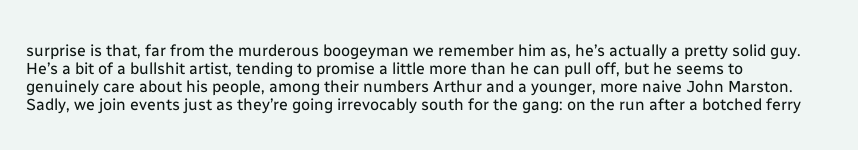surprise is that, far from the murderous boogeyman we remember him as, he’s actually a pretty solid guy. He’s a bit of a bullshit artist, tending to promise a little more than he can pull off, but he seems to genuinely care about his people, among their numbers Arthur and a younger, more naive John Marston. Sadly, we join events just as they’re going irrevocably south for the gang: on the run after a botched ferry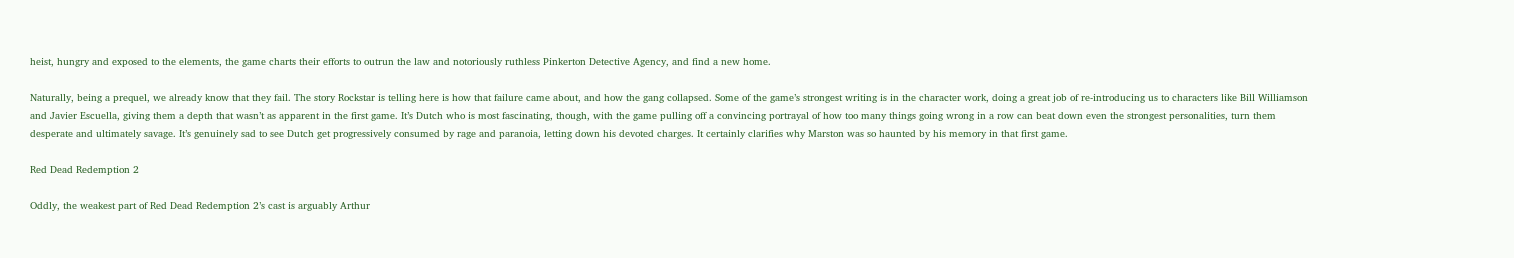heist, hungry and exposed to the elements, the game charts their efforts to outrun the law and notoriously ruthless Pinkerton Detective Agency, and find a new home.

Naturally, being a prequel, we already know that they fail. The story Rockstar is telling here is how that failure came about, and how the gang collapsed. Some of the game’s strongest writing is in the character work, doing a great job of re-introducing us to characters like Bill Williamson and Javier Escuella, giving them a depth that wasn’t as apparent in the first game. It’s Dutch who is most fascinating, though, with the game pulling off a convincing portrayal of how too many things going wrong in a row can beat down even the strongest personalities, turn them desperate and ultimately savage. It’s genuinely sad to see Dutch get progressively consumed by rage and paranoia, letting down his devoted charges. It certainly clarifies why Marston was so haunted by his memory in that first game.

Red Dead Redemption 2

Oddly, the weakest part of Red Dead Redemption 2’s cast is arguably Arthur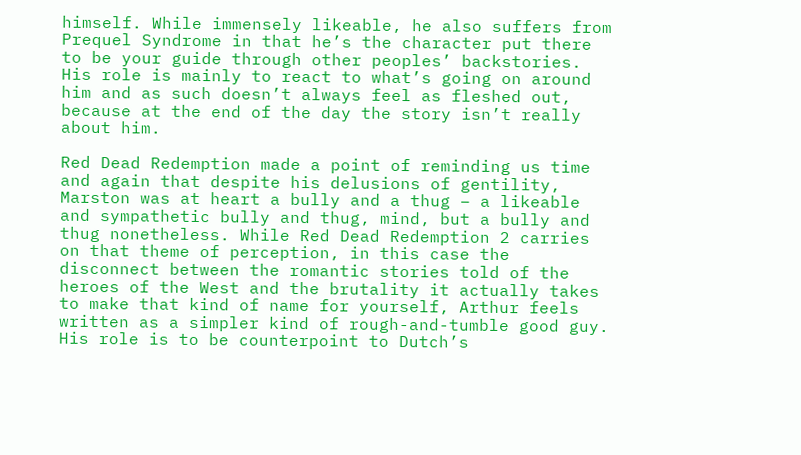himself. While immensely likeable, he also suffers from Prequel Syndrome in that he’s the character put there to be your guide through other peoples’ backstories. His role is mainly to react to what’s going on around him and as such doesn’t always feel as fleshed out, because at the end of the day the story isn’t really about him.

Red Dead Redemption made a point of reminding us time and again that despite his delusions of gentility, Marston was at heart a bully and a thug – a likeable and sympathetic bully and thug, mind, but a bully and thug nonetheless. While Red Dead Redemption 2 carries on that theme of perception, in this case the disconnect between the romantic stories told of the heroes of the West and the brutality it actually takes to make that kind of name for yourself, Arthur feels written as a simpler kind of rough-and-tumble good guy. His role is to be counterpoint to Dutch’s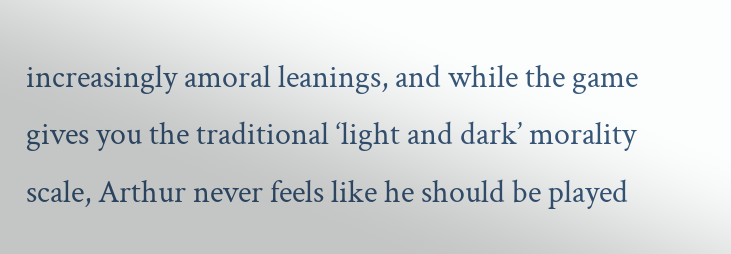increasingly amoral leanings, and while the game gives you the traditional ‘light and dark’ morality scale, Arthur never feels like he should be played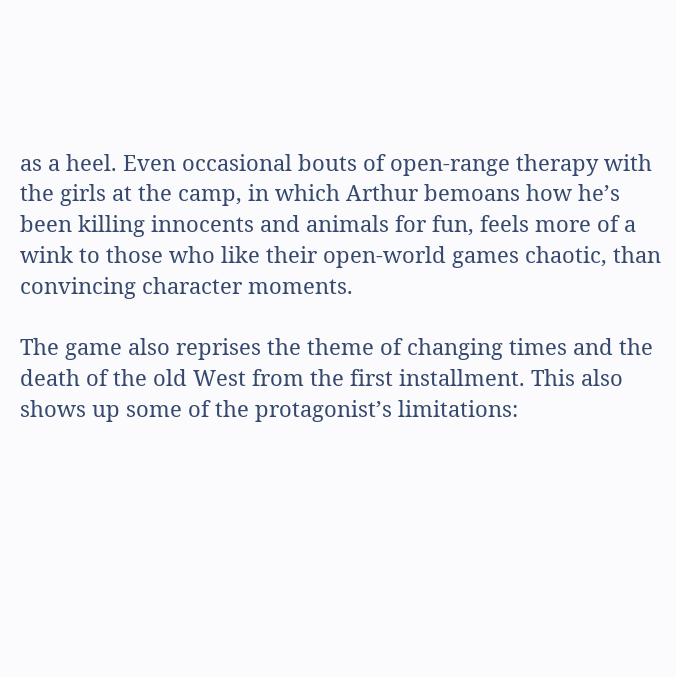as a heel. Even occasional bouts of open-range therapy with the girls at the camp, in which Arthur bemoans how he’s been killing innocents and animals for fun, feels more of a wink to those who like their open-world games chaotic, than convincing character moments.

The game also reprises the theme of changing times and the death of the old West from the first installment. This also shows up some of the protagonist’s limitations: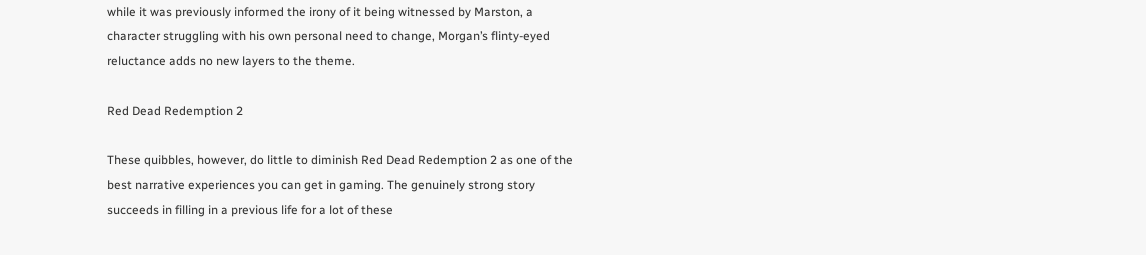while it was previously informed the irony of it being witnessed by Marston, a character struggling with his own personal need to change, Morgan’s flinty-eyed reluctance adds no new layers to the theme.

Red Dead Redemption 2

These quibbles, however, do little to diminish Red Dead Redemption 2 as one of the best narrative experiences you can get in gaming. The genuinely strong story succeeds in filling in a previous life for a lot of these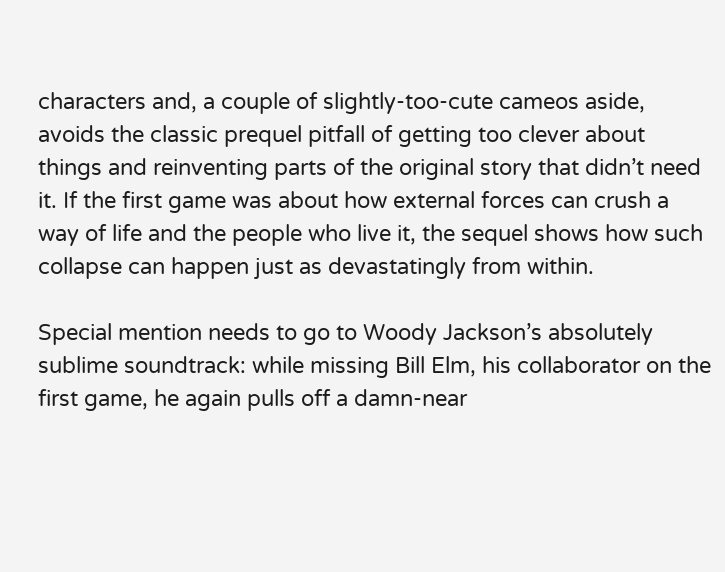characters and, a couple of slightly-too-cute cameos aside, avoids the classic prequel pitfall of getting too clever about things and reinventing parts of the original story that didn’t need it. If the first game was about how external forces can crush a way of life and the people who live it, the sequel shows how such collapse can happen just as devastatingly from within.

Special mention needs to go to Woody Jackson’s absolutely sublime soundtrack: while missing Bill Elm, his collaborator on the first game, he again pulls off a damn-near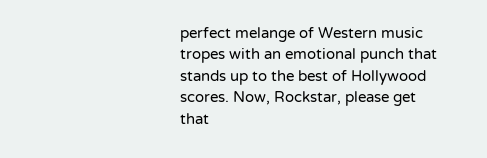perfect melange of Western music tropes with an emotional punch that stands up to the best of Hollywood scores. Now, Rockstar, please get that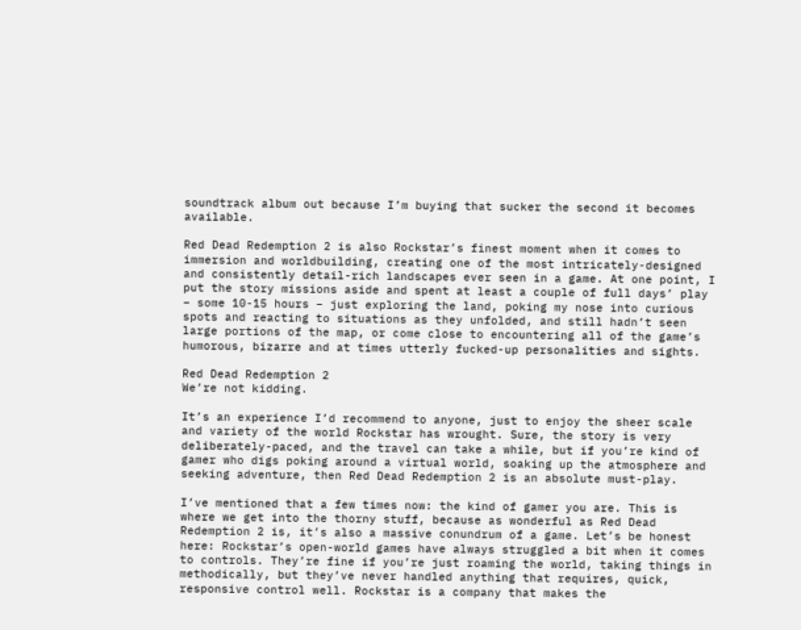soundtrack album out because I’m buying that sucker the second it becomes available.

Red Dead Redemption 2 is also Rockstar’s finest moment when it comes to immersion and worldbuilding, creating one of the most intricately-designed and consistently detail-rich landscapes ever seen in a game. At one point, I put the story missions aside and spent at least a couple of full days’ play – some 10-15 hours – just exploring the land, poking my nose into curious spots and reacting to situations as they unfolded, and still hadn’t seen large portions of the map, or come close to encountering all of the game’s humorous, bizarre and at times utterly fucked-up personalities and sights.

Red Dead Redemption 2
We’re not kidding.

It’s an experience I’d recommend to anyone, just to enjoy the sheer scale and variety of the world Rockstar has wrought. Sure, the story is very deliberately-paced, and the travel can take a while, but if you’re kind of gamer who digs poking around a virtual world, soaking up the atmosphere and seeking adventure, then Red Dead Redemption 2 is an absolute must-play.

I’ve mentioned that a few times now: the kind of gamer you are. This is where we get into the thorny stuff, because as wonderful as Red Dead Redemption 2 is, it’s also a massive conundrum of a game. Let’s be honest here: Rockstar’s open-world games have always struggled a bit when it comes to controls. They’re fine if you’re just roaming the world, taking things in methodically, but they’ve never handled anything that requires, quick, responsive control well. Rockstar is a company that makes the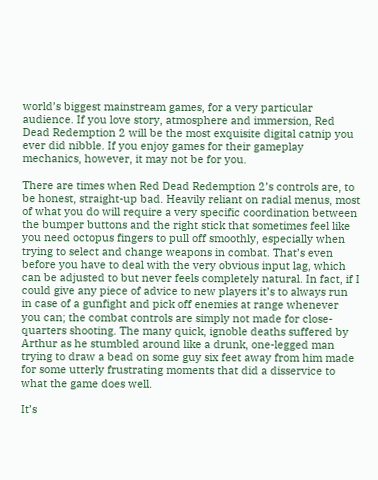world’s biggest mainstream games, for a very particular audience. If you love story, atmosphere and immersion, Red Dead Redemption 2 will be the most exquisite digital catnip you ever did nibble. If you enjoy games for their gameplay mechanics, however, it may not be for you.

There are times when Red Dead Redemption 2’s controls are, to be honest, straight-up bad. Heavily reliant on radial menus, most of what you do will require a very specific coordination between the bumper buttons and the right stick that sometimes feel like you need octopus fingers to pull off smoothly, especially when trying to select and change weapons in combat. That’s even before you have to deal with the very obvious input lag, which can be adjusted to but never feels completely natural. In fact, if I could give any piece of advice to new players it’s to always run in case of a gunfight and pick off enemies at range whenever you can; the combat controls are simply not made for close-quarters shooting. The many quick, ignoble deaths suffered by Arthur as he stumbled around like a drunk, one-legged man trying to draw a bead on some guy six feet away from him made for some utterly frustrating moments that did a disservice to what the game does well.

It’s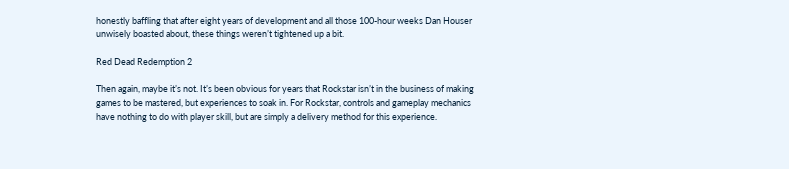honestly baffling that after eight years of development and all those 100-hour weeks Dan Houser unwisely boasted about, these things weren’t tightened up a bit.

Red Dead Redemption 2

Then again, maybe it’s not. It’s been obvious for years that Rockstar isn’t in the business of making games to be mastered, but experiences to soak in. For Rockstar, controls and gameplay mechanics have nothing to do with player skill, but are simply a delivery method for this experience.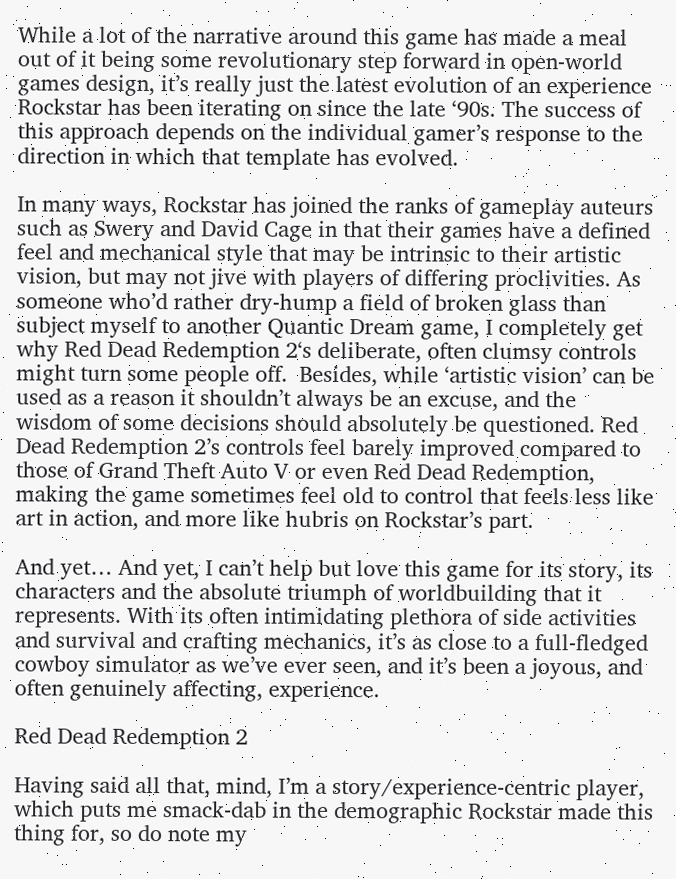While a lot of the narrative around this game has made a meal out of it being some revolutionary step forward in open-world games design, it’s really just the latest evolution of an experience Rockstar has been iterating on since the late ‘90s. The success of this approach depends on the individual gamer’s response to the direction in which that template has evolved.

In many ways, Rockstar has joined the ranks of gameplay auteurs such as Swery and David Cage in that their games have a defined feel and mechanical style that may be intrinsic to their artistic vision, but may not jive with players of differing proclivities. As someone who’d rather dry-hump a field of broken glass than subject myself to another Quantic Dream game, I completely get why Red Dead Redemption 2‘s deliberate, often clumsy controls might turn some people off.  Besides, while ‘artistic vision’ can be used as a reason it shouldn’t always be an excuse, and the wisdom of some decisions should absolutely be questioned. Red Dead Redemption 2’s controls feel barely improved compared to those of Grand Theft Auto V or even Red Dead Redemption, making the game sometimes feel old to control that feels less like art in action, and more like hubris on Rockstar’s part.

And yet… And yet, I can’t help but love this game for its story, its characters and the absolute triumph of worldbuilding that it represents. With its often intimidating plethora of side activities and survival and crafting mechanics, it’s as close to a full-fledged cowboy simulator as we’ve ever seen, and it’s been a joyous, and often genuinely affecting, experience.

Red Dead Redemption 2

Having said all that, mind, I’m a story/experience-centric player, which puts me smack-dab in the demographic Rockstar made this thing for, so do note my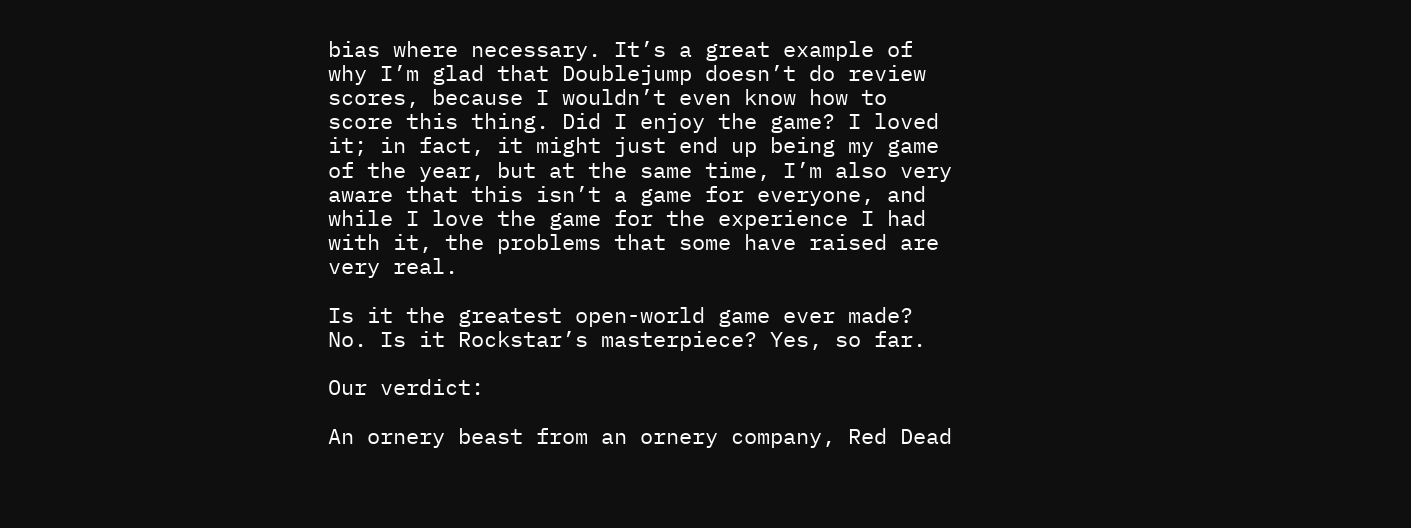bias where necessary. It’s a great example of why I’m glad that Doublejump doesn’t do review scores, because I wouldn’t even know how to score this thing. Did I enjoy the game? I loved it; in fact, it might just end up being my game of the year, but at the same time, I’m also very aware that this isn’t a game for everyone, and while I love the game for the experience I had with it, the problems that some have raised are very real.

Is it the greatest open-world game ever made? No. Is it Rockstar’s masterpiece? Yes, so far.

Our verdict:

An ornery beast from an ornery company, Red Dead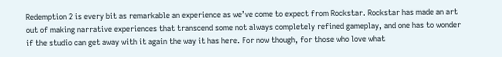Redemption 2 is every bit as remarkable an experience as we’ve come to expect from Rockstar. Rockstar has made an art out of making narrative experiences that transcend some not always completely refined gameplay, and one has to wonder if the studio can get away with it again the way it has here. For now though, for those who love what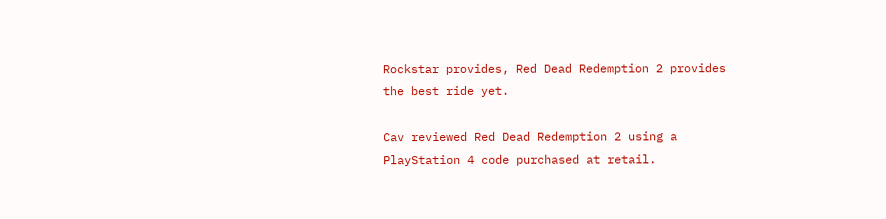Rockstar provides, Red Dead Redemption 2 provides the best ride yet.

Cav reviewed Red Dead Redemption 2 using a PlayStation 4 code purchased at retail.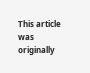This article was originally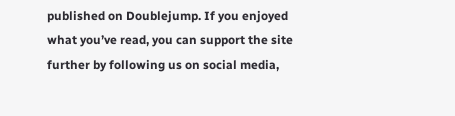published on Doublejump. If you enjoyed what you’ve read, you can support the site further by following us on social media,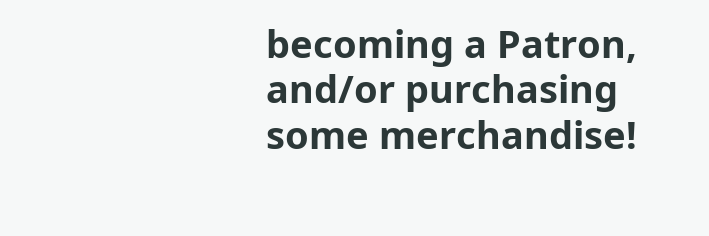becoming a Patron, and/or purchasing some merchandise!